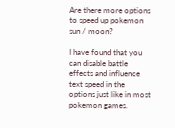Are there more options to speed up pokemon sun / moon?

I have found that you can disable battle effects and influence text speed in the options just like in most pokemon games.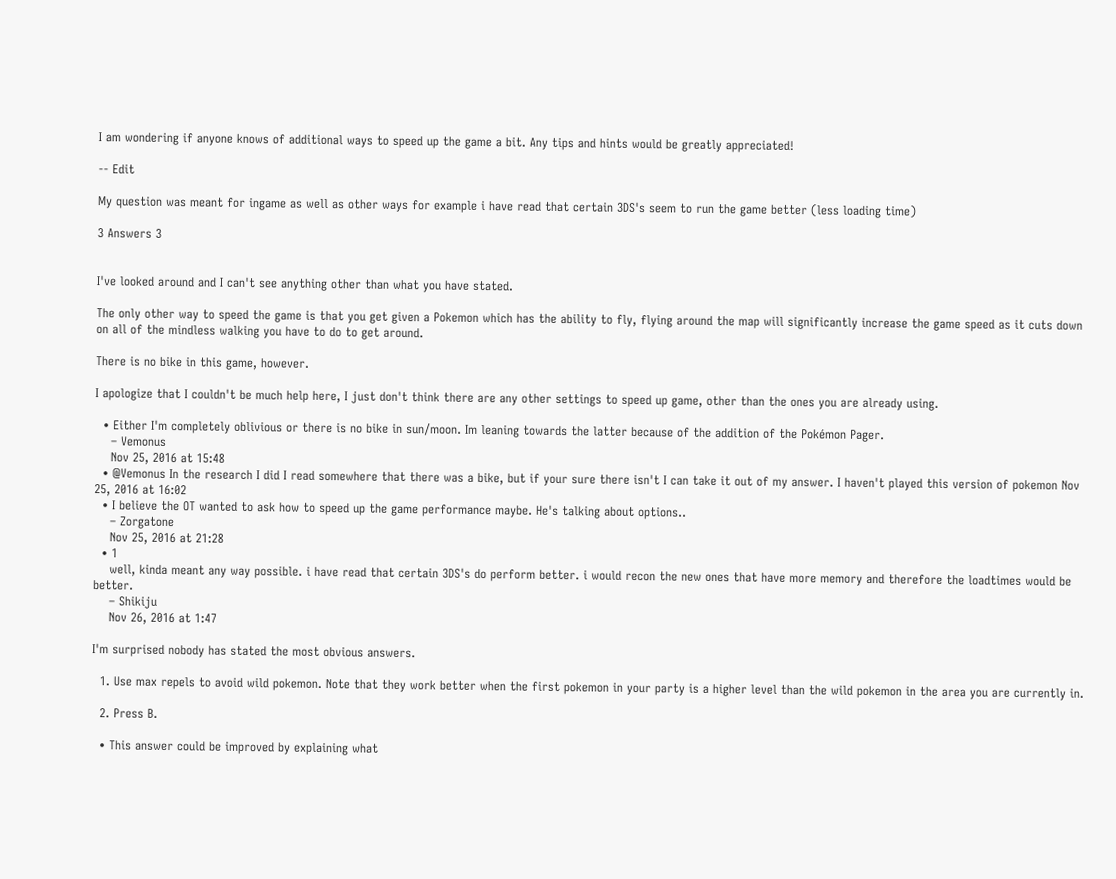I am wondering if anyone knows of additional ways to speed up the game a bit. Any tips and hints would be greatly appreciated!

-- Edit

My question was meant for ingame as well as other ways for example i have read that certain 3DS's seem to run the game better (less loading time)

3 Answers 3


I've looked around and I can't see anything other than what you have stated.

The only other way to speed the game is that you get given a Pokemon which has the ability to fly, flying around the map will significantly increase the game speed as it cuts down on all of the mindless walking you have to do to get around.

There is no bike in this game, however.

I apologize that I couldn't be much help here, I just don't think there are any other settings to speed up game, other than the ones you are already using.

  • Either I'm completely oblivious or there is no bike in sun/moon. Im leaning towards the latter because of the addition of the Pokémon Pager.
    – Vemonus
    Nov 25, 2016 at 15:48
  • @Vemonus In the research I did I read somewhere that there was a bike, but if your sure there isn't I can take it out of my answer. I haven't played this version of pokemon Nov 25, 2016 at 16:02
  • I believe the OT wanted to ask how to speed up the game performance maybe. He's talking about options..
    – Zorgatone
    Nov 25, 2016 at 21:28
  • 1
    well, kinda meant any way possible. i have read that certain 3DS's do perform better. i would recon the new ones that have more memory and therefore the loadtimes would be better.
    – Shikiju
    Nov 26, 2016 at 1:47

I'm surprised nobody has stated the most obvious answers.

  1. Use max repels to avoid wild pokemon. Note that they work better when the first pokemon in your party is a higher level than the wild pokemon in the area you are currently in.

  2. Press B.

  • This answer could be improved by explaining what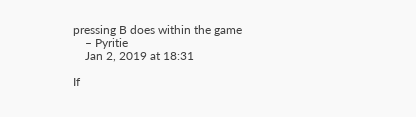pressing B does within the game
    – Pyritie
    Jan 2, 2019 at 18:31

If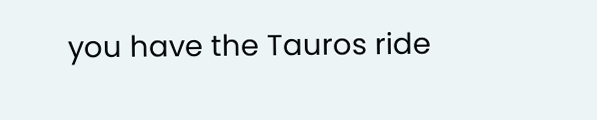you have the Tauros ride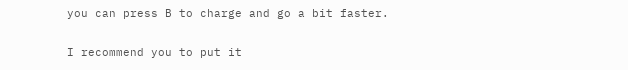you can press B to charge and go a bit faster.

I recommend you to put it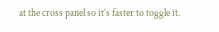at the cross panel so it’s faster to toggle it.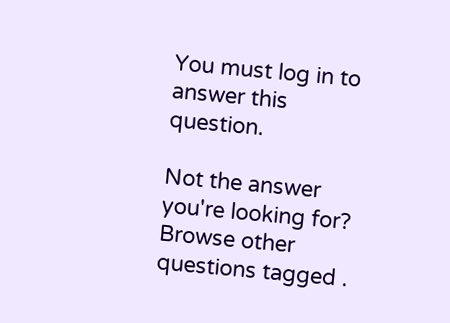You must log in to answer this question.

Not the answer you're looking for? Browse other questions tagged .